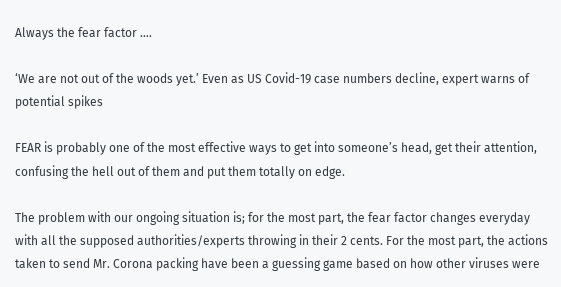Always the fear factor ….

‘We are not out of the woods yet.’ Even as US Covid-19 case numbers decline, expert warns of potential spikes

FEAR is probably one of the most effective ways to get into someone’s head, get their attention, confusing the hell out of them and put them totally on edge.

The problem with our ongoing situation is; for the most part, the fear factor changes everyday with all the supposed authorities/experts throwing in their 2 cents. For the most part, the actions taken to send Mr. Corona packing have been a guessing game based on how other viruses were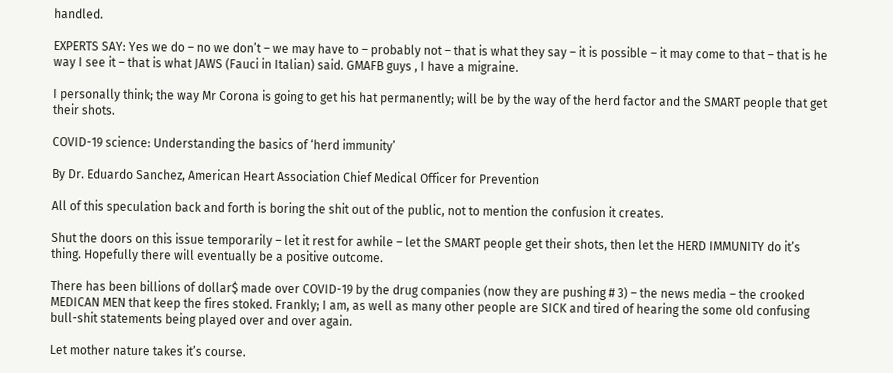handled.

EXPERTS SAY: Yes we do – no we don’t – we may have to – probably not – that is what they say – it is possible – it may come to that – that is he way I see it – that is what JAWS (Fauci in Italian) said. GMAFB guys , I have a migraine.

I personally think; the way Mr Corona is going to get his hat permanently; will be by the way of the herd factor and the SMART people that get their shots.

COVID-19 science: Understanding the basics of ‘herd immunity’

By Dr. Eduardo Sanchez, American Heart Association Chief Medical Officer for Prevention

All of this speculation back and forth is boring the shit out of the public, not to mention the confusion it creates.

Shut the doors on this issue temporarily – let it rest for awhile – let the SMART people get their shots, then let the HERD IMMUNITY do it’s thing. Hopefully there will eventually be a positive outcome.

There has been billions of dollar$ made over COVID-19 by the drug companies (now they are pushing # 3) – the news media – the crooked MEDICAN MEN that keep the fires stoked. Frankly; I am, as well as many other people are SICK and tired of hearing the some old confusing bull-shit statements being played over and over again.

Let mother nature takes it’s course.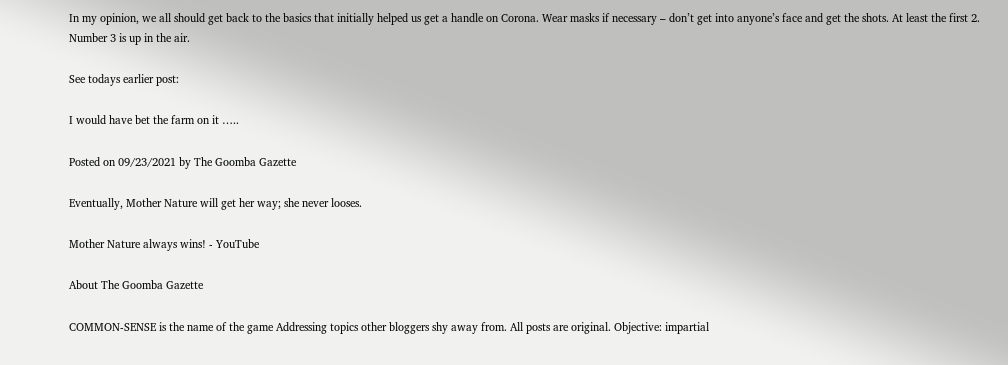In my opinion, we all should get back to the basics that initially helped us get a handle on Corona. Wear masks if necessary – don’t get into anyone’s face and get the shots. At least the first 2. Number 3 is up in the air.

See todays earlier post:

I would have bet the farm on it …..

Posted on 09/23/2021 by The Goomba Gazette

Eventually, Mother Nature will get her way; she never looses.

Mother Nature always wins! - YouTube

About The Goomba Gazette

COMMON-SENSE is the name of the game Addressing topics other bloggers shy away from. All posts are original. Objective: impartial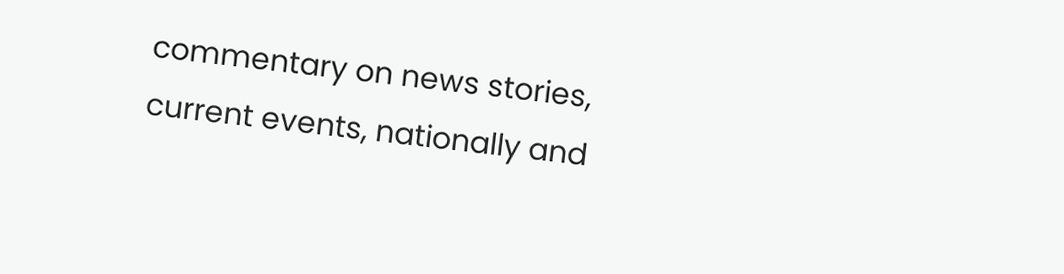commentary on news stories, current events, nationally and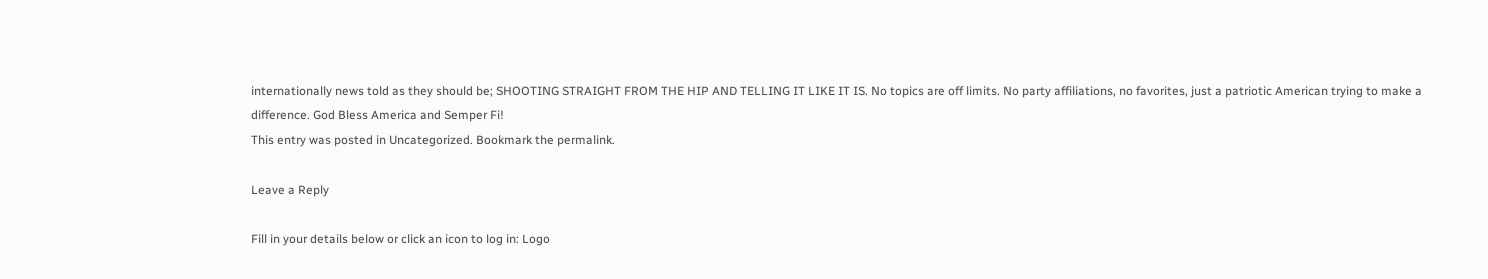internationally news told as they should be; SHOOTING STRAIGHT FROM THE HIP AND TELLING IT LIKE IT IS. No topics are off limits. No party affiliations, no favorites, just a patriotic American trying to make a difference. God Bless America and Semper Fi!
This entry was posted in Uncategorized. Bookmark the permalink.

Leave a Reply

Fill in your details below or click an icon to log in: Logo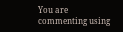You are commenting using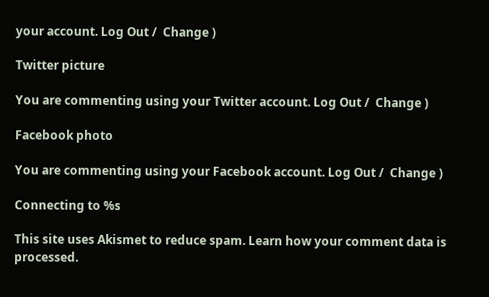your account. Log Out /  Change )

Twitter picture

You are commenting using your Twitter account. Log Out /  Change )

Facebook photo

You are commenting using your Facebook account. Log Out /  Change )

Connecting to %s

This site uses Akismet to reduce spam. Learn how your comment data is processed.